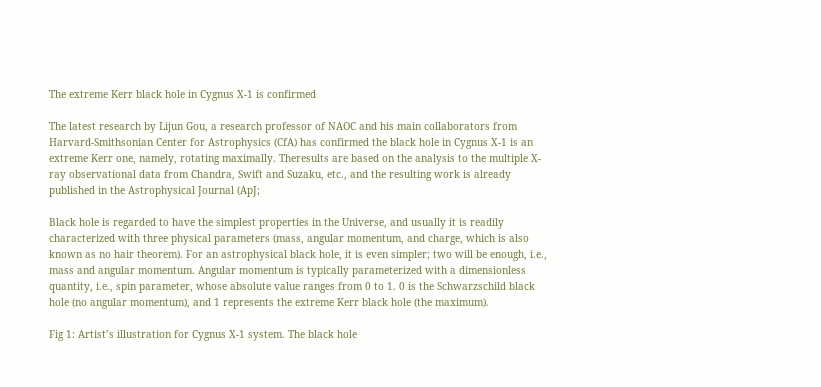The extreme Kerr black hole in Cygnus X-1 is confirmed

The latest research by Lijun Gou, a research professor of NAOC and his main collaborators from Harvard-Smithsonian Center for Astrophysics (CfA) has confirmed the black hole in Cygnus X-1 is an extreme Kerr one, namely, rotating maximally. Theresults are based on the analysis to the multiple X-ray observational data from Chandra, Swift and Suzaku, etc., and the resulting work is already published in the Astrophysical Journal (ApJ;

Black hole is regarded to have the simplest properties in the Universe, and usually it is readily characterized with three physical parameters (mass, angular momentum, and charge, which is also known as no hair theorem). For an astrophysical black hole, it is even simpler; two will be enough, i.e., mass and angular momentum. Angular momentum is typically parameterized with a dimensionless quantity, i.e., spin parameter, whose absolute value ranges from 0 to 1. 0 is the Schwarzschild black hole (no angular momentum), and 1 represents the extreme Kerr black hole (the maximum).

Fig 1: Artist’s illustration for Cygnus X-1 system. The black hole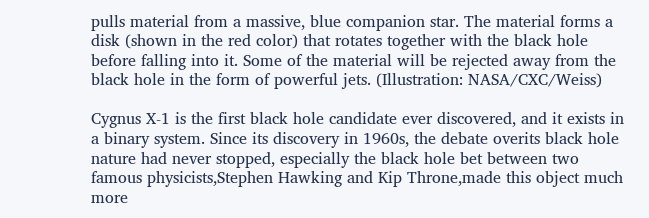pulls material from a massive, blue companion star. The material forms a disk (shown in the red color) that rotates together with the black hole before falling into it. Some of the material will be rejected away from the black hole in the form of powerful jets. (Illustration: NASA/CXC/Weiss)

Cygnus X-1 is the first black hole candidate ever discovered, and it exists in a binary system. Since its discovery in 1960s, the debate overits black hole nature had never stopped, especially the black hole bet between two famous physicists,Stephen Hawking and Kip Throne,made this object much more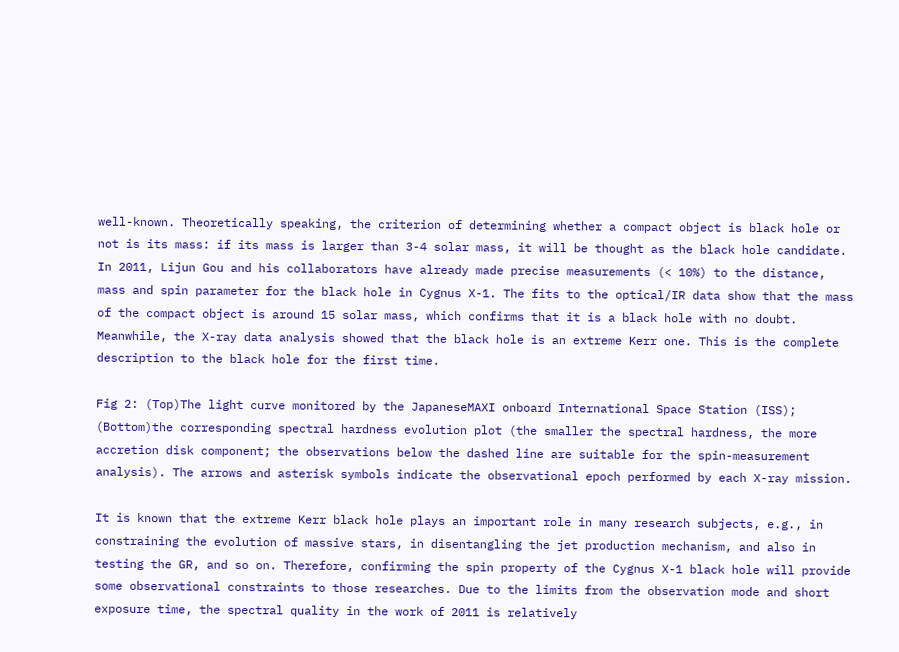well-known. Theoretically speaking, the criterion of determining whether a compact object is black hole or not is its mass: if its mass is larger than 3-4 solar mass, it will be thought as the black hole candidate. In 2011, Lijun Gou and his collaborators have already made precise measurements (< 10%) to the distance, mass and spin parameter for the black hole in Cygnus X-1. The fits to the optical/IR data show that the mass of the compact object is around 15 solar mass, which confirms that it is a black hole with no doubt. Meanwhile, the X-ray data analysis showed that the black hole is an extreme Kerr one. This is the complete description to the black hole for the first time.

Fig 2: (Top)The light curve monitored by the JapaneseMAXI onboard International Space Station (ISS); (Bottom)the corresponding spectral hardness evolution plot (the smaller the spectral hardness, the more accretion disk component; the observations below the dashed line are suitable for the spin-measurement analysis). The arrows and asterisk symbols indicate the observational epoch performed by each X-ray mission.

It is known that the extreme Kerr black hole plays an important role in many research subjects, e.g., in constraining the evolution of massive stars, in disentangling the jet production mechanism, and also in testing the GR, and so on. Therefore, confirming the spin property of the Cygnus X-1 black hole will provide some observational constraints to those researches. Due to the limits from the observation mode and short exposure time, the spectral quality in the work of 2011 is relatively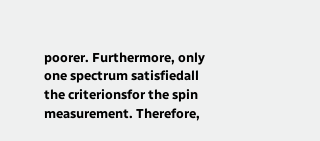poorer. Furthermore, only one spectrum satisfiedall the criterionsfor the spin measurement. Therefore,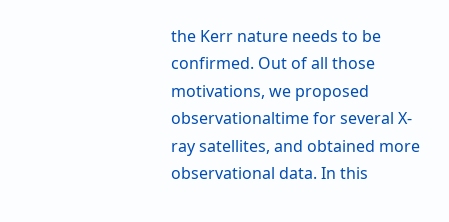the Kerr nature needs to be confirmed. Out of all those motivations, we proposed observationaltime for several X-ray satellites, and obtained more observational data. In this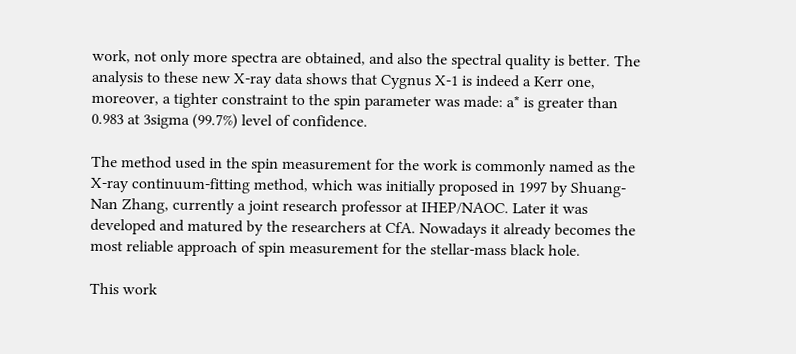work, not only more spectra are obtained, and also the spectral quality is better. The analysis to these new X-ray data shows that Cygnus X-1 is indeed a Kerr one, moreover, a tighter constraint to the spin parameter was made: a* is greater than 0.983 at 3sigma (99.7%) level of confidence.

The method used in the spin measurement for the work is commonly named as the X-ray continuum-fitting method, which was initially proposed in 1997 by Shuang-Nan Zhang, currently a joint research professor at IHEP/NAOC. Later it was developed and matured by the researchers at CfA. Nowadays it already becomes the most reliable approach of spin measurement for the stellar-mass black hole.

This work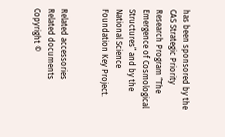has been sponsored by the CAS Strategic Priority Research Program “The Emergence of Cosmological Structures” and by the National Science Foundation Key Project.


Related accessories
Related documents
Copyright ©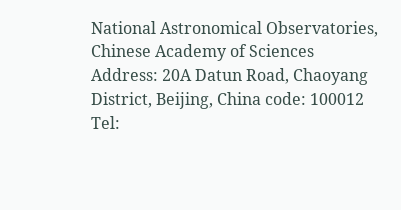National Astronomical Observatories, Chinese Academy of Sciences
Address: 20A Datun Road, Chaoyang District, Beijing, China code: 100012
Tel: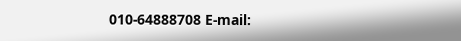010-64888708 E-mail: